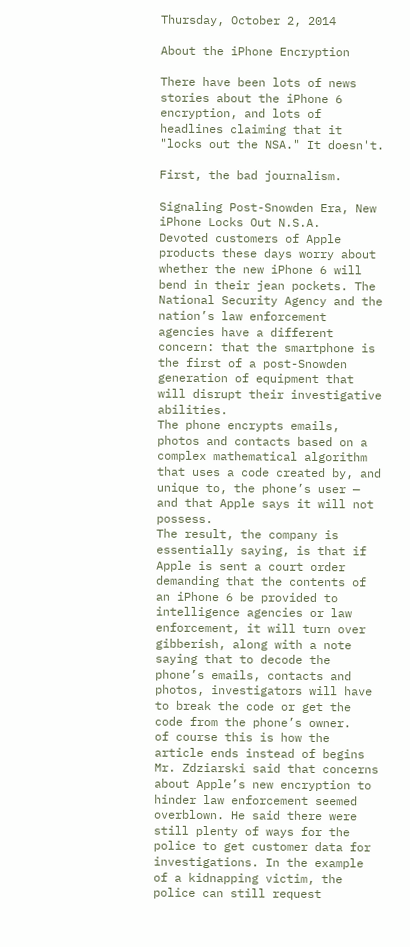Thursday, October 2, 2014

About the iPhone Encryption

There have been lots of news stories about the iPhone 6 encryption, and lots of headlines claiming that it "locks out the NSA." It doesn't.

First, the bad journalism.

Signaling Post-Snowden Era, New iPhone Locks Out N.S.A.
Devoted customers of Apple products these days worry about whether the new iPhone 6 will bend in their jean pockets. The National Security Agency and the nation’s law enforcement agencies have a different concern: that the smartphone is the first of a post-Snowden generation of equipment that will disrupt their investigative abilities.
The phone encrypts emails, photos and contacts based on a complex mathematical algorithm that uses a code created by, and unique to, the phone’s user — and that Apple says it will not possess.
The result, the company is essentially saying, is that if Apple is sent a court order demanding that the contents of an iPhone 6 be provided to intelligence agencies or law enforcement, it will turn over gibberish, along with a note saying that to decode the phone’s emails, contacts and photos, investigators will have to break the code or get the code from the phone’s owner.
of course this is how the article ends instead of begins
Mr. Zdziarski said that concerns about Apple’s new encryption to hinder law enforcement seemed overblown. He said there were still plenty of ways for the police to get customer data for investigations. In the example of a kidnapping victim, the police can still request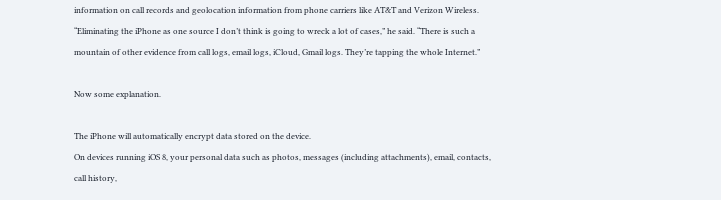information on call records and geolocation information from phone carriers like AT&T and Verizon Wireless.
“Eliminating the iPhone as one source I don’t think is going to wreck a lot of cases,” he said. “There is such a mountain of other evidence from call logs, email logs, iCloud, Gmail logs. They’re tapping the whole Internet.”

Now some explanation.

The iPhone will automatically encrypt data stored on the device.
On devices running iOS 8, your personal data such as photos, messages (including attachments), email, contacts, call history,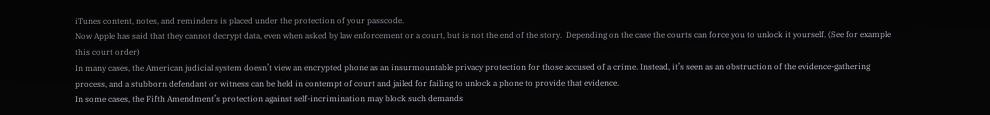iTunes content, notes, and reminders is placed under the protection of your passcode.
Now Apple has said that they cannot decrypt data, even when asked by law enforcement or a court, but is not the end of the story.  Depending on the case the courts can force you to unlock it yourself. (See for example this court order)
In many cases, the American judicial system doesn’t view an encrypted phone as an insurmountable privacy protection for those accused of a crime. Instead, it’s seen as an obstruction of the evidence-gathering process, and a stubborn defendant or witness can be held in contempt of court and jailed for failing to unlock a phone to provide that evidence.
In some cases, the Fifth Amendment’s protection against self-incrimination may block such demands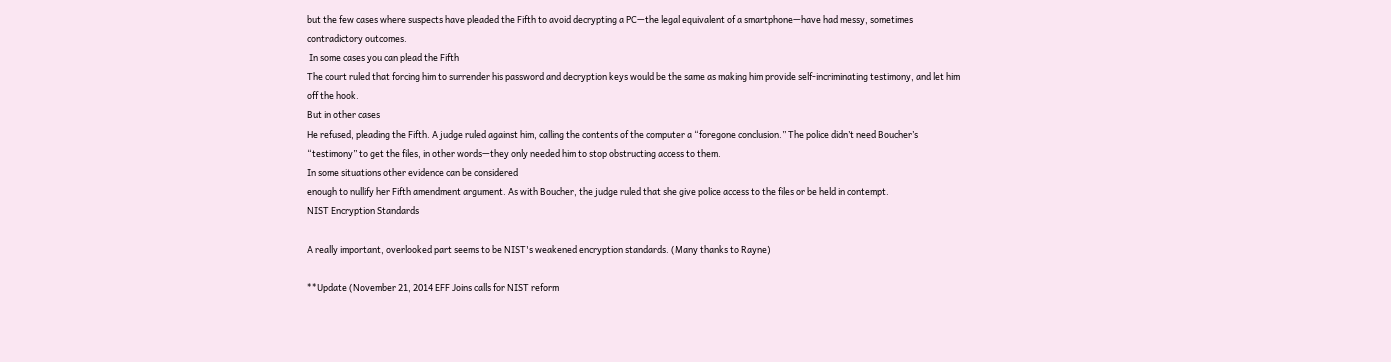but the few cases where suspects have pleaded the Fifth to avoid decrypting a PC—the legal equivalent of a smartphone—have had messy, sometimes contradictory outcomes.
 In some cases you can plead the Fifth
The court ruled that forcing him to surrender his password and decryption keys would be the same as making him provide self-incriminating testimony, and let him off the hook.
But in other cases
He refused, pleading the Fifth. A judge ruled against him, calling the contents of the computer a “foregone conclusion.” The police didn’t need Boucher’s “testimony” to get the files, in other words—they only needed him to stop obstructing access to them.
In some situations other evidence can be considered
enough to nullify her Fifth amendment argument. As with Boucher, the judge ruled that she give police access to the files or be held in contempt.
NIST Encryption Standards

A really important, overlooked part seems to be NIST's weakened encryption standards. (Many thanks to Rayne)

**Update (November 21, 2014 EFF Joins calls for NIST reform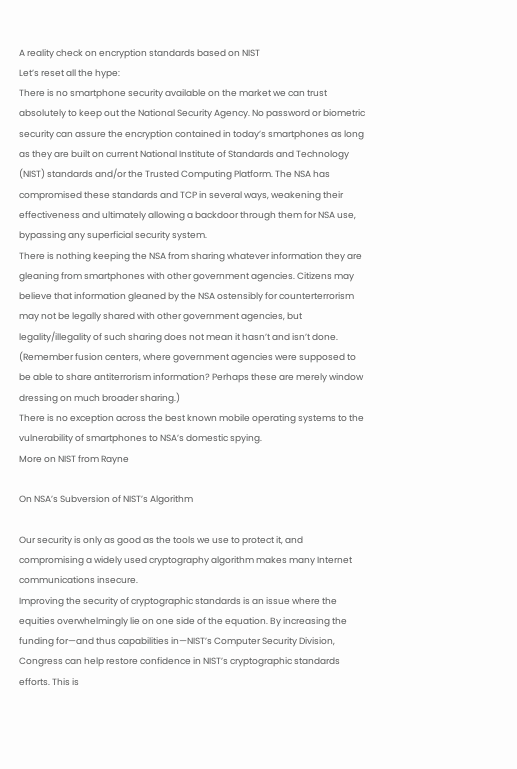A reality check on encryption standards based on NIST
Let’s reset all the hype:
There is no smartphone security available on the market we can trust absolutely to keep out the National Security Agency. No password or biometric security can assure the encryption contained in today’s smartphones as long as they are built on current National Institute of Standards and Technology (NIST) standards and/or the Trusted Computing Platform. The NSA has compromised these standards and TCP in several ways, weakening their effectiveness and ultimately allowing a backdoor through them for NSA use, bypassing any superficial security system.
There is nothing keeping the NSA from sharing whatever information they are gleaning from smartphones with other government agencies. Citizens may believe that information gleaned by the NSA ostensibly for counterterrorism may not be legally shared with other government agencies, but legality/illegality of such sharing does not mean it hasn’t and isn’t done. (Remember fusion centers, where government agencies were supposed to be able to share antiterrorism information? Perhaps these are merely window dressing on much broader sharing.)
There is no exception across the best known mobile operating systems to the vulnerability of smartphones to NSA’s domestic spying.
More on NIST from Rayne

On NSA’s Subversion of NIST’s Algorithm

Our security is only as good as the tools we use to protect it, and compromising a widely used cryptography algorithm makes many Internet communications insecure.
Improving the security of cryptographic standards is an issue where the equities overwhelmingly lie on one side of the equation. By increasing the funding for—and thus capabilities in—NIST’s Computer Security Division, Congress can help restore confidence in NIST’s cryptographic standards efforts. This is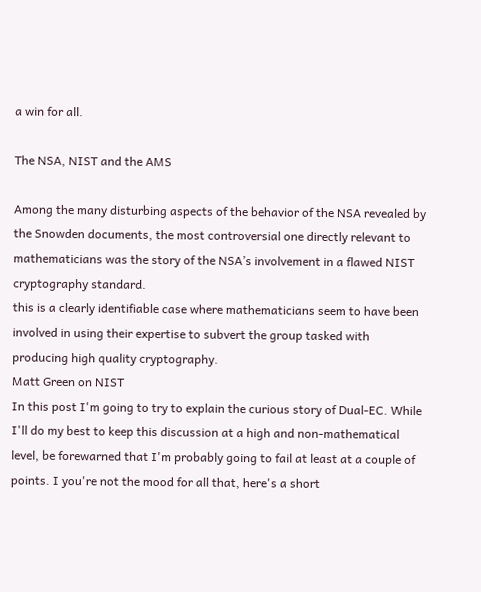a win for all.

The NSA, NIST and the AMS

Among the many disturbing aspects of the behavior of the NSA revealed by the Snowden documents, the most controversial one directly relevant to mathematicians was the story of the NSA’s involvement in a flawed NIST cryptography standard.
this is a clearly identifiable case where mathematicians seem to have been involved in using their expertise to subvert the group tasked with producing high quality cryptography.
Matt Green on NIST
In this post I'm going to try to explain the curious story of Dual-EC. While I'll do my best to keep this discussion at a high and non-mathematical level, be forewarned that I'm probably going to fail at least at a couple of points. I you're not the mood for all that, here's a short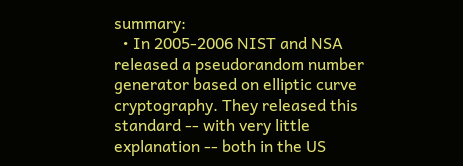summary:
  • In 2005-2006 NIST and NSA released a pseudorandom number generator based on elliptic curve cryptography. They released this standard -- with very little explanation -- both in the US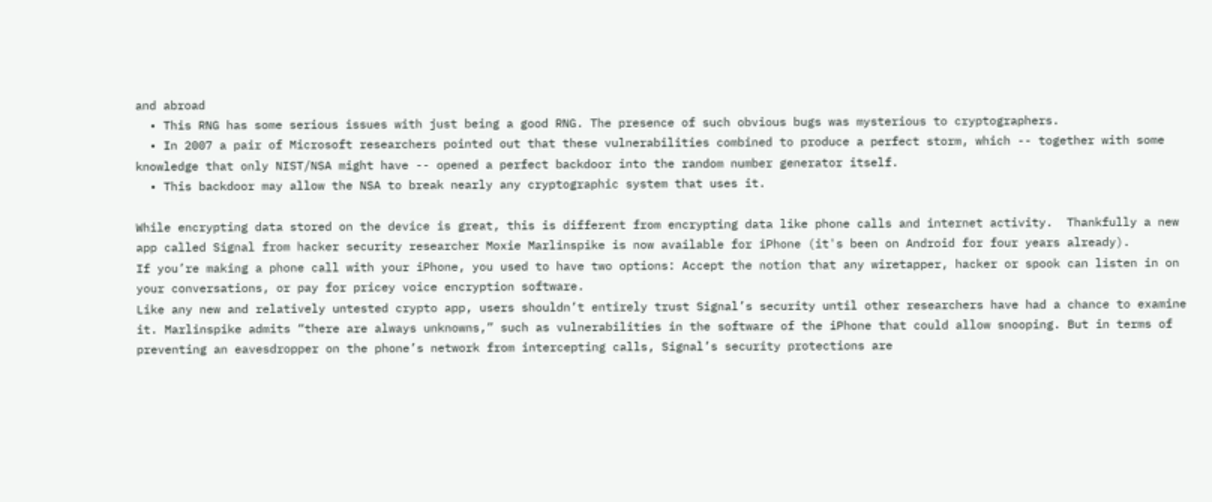and abroad
  • This RNG has some serious issues with just being a good RNG. The presence of such obvious bugs was mysterious to cryptographers.
  • In 2007 a pair of Microsoft researchers pointed out that these vulnerabilities combined to produce a perfect storm, which -- together with some knowledge that only NIST/NSA might have -- opened a perfect backdoor into the random number generator itself.
  • This backdoor may allow the NSA to break nearly any cryptographic system that uses it.

While encrypting data stored on the device is great, this is different from encrypting data like phone calls and internet activity.  Thankfully a new app called Signal from hacker security researcher Moxie Marlinspike is now available for iPhone (it's been on Android for four years already).
If you’re making a phone call with your iPhone, you used to have two options: Accept the notion that any wiretapper, hacker or spook can listen in on your conversations, or pay for pricey voice encryption software.
Like any new and relatively untested crypto app, users shouldn’t entirely trust Signal’s security until other researchers have had a chance to examine it. Marlinspike admits “there are always unknowns,” such as vulnerabilities in the software of the iPhone that could allow snooping. But in terms of preventing an eavesdropper on the phone’s network from intercepting calls, Signal’s security protections are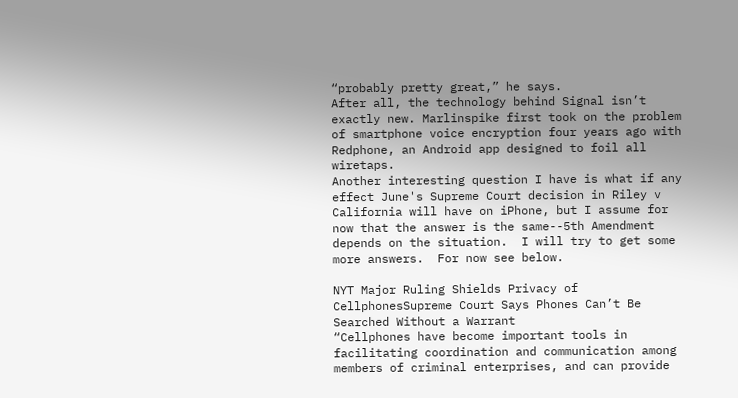“probably pretty great,” he says.
After all, the technology behind Signal isn’t exactly new. Marlinspike first took on the problem of smartphone voice encryption four years ago with Redphone, an Android app designed to foil all wiretaps.
Another interesting question I have is what if any effect June's Supreme Court decision in Riley v California will have on iPhone, but I assume for now that the answer is the same--5th Amendment depends on the situation.  I will try to get some more answers.  For now see below.

NYT Major Ruling Shields Privacy of CellphonesSupreme Court Says Phones Can’t Be Searched Without a Warrant
“Cellphones have become important tools in facilitating coordination and communication among members of criminal enterprises, and can provide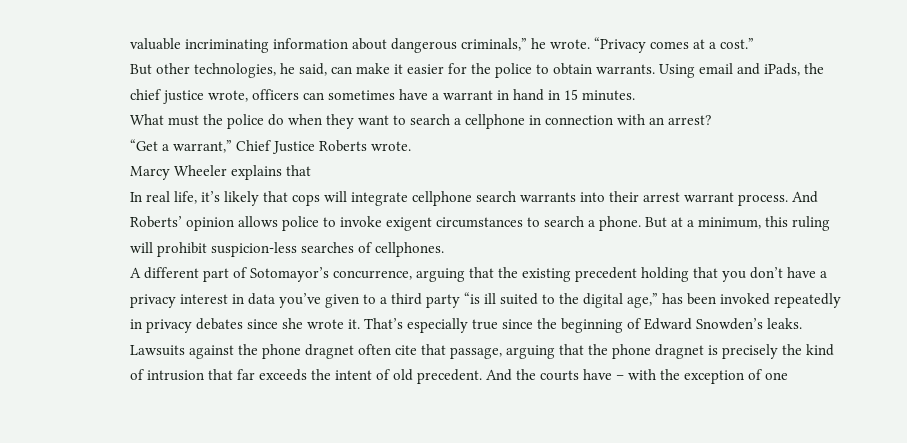valuable incriminating information about dangerous criminals,” he wrote. “Privacy comes at a cost.”
But other technologies, he said, can make it easier for the police to obtain warrants. Using email and iPads, the chief justice wrote, officers can sometimes have a warrant in hand in 15 minutes.
What must the police do when they want to search a cellphone in connection with an arrest?
“Get a warrant,” Chief Justice Roberts wrote.
Marcy Wheeler explains that
In real life, it’s likely that cops will integrate cellphone search warrants into their arrest warrant process. And Roberts’ opinion allows police to invoke exigent circumstances to search a phone. But at a minimum, this ruling will prohibit suspicion-less searches of cellphones.
A different part of Sotomayor’s concurrence, arguing that the existing precedent holding that you don’t have a privacy interest in data you’ve given to a third party “is ill suited to the digital age,” has been invoked repeatedly in privacy debates since she wrote it. That’s especially true since the beginning of Edward Snowden’s leaks. Lawsuits against the phone dragnet often cite that passage, arguing that the phone dragnet is precisely the kind of intrusion that far exceeds the intent of old precedent. And the courts have – with the exception of one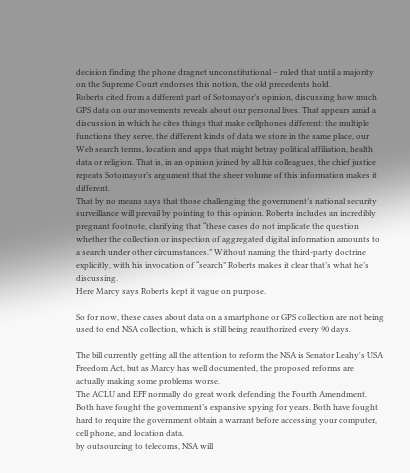decision finding the phone dragnet unconstitutional – ruled that until a majority on the Supreme Court endorses this notion, the old precedents hold.
Roberts cited from a different part of Sotomayor’s opinion, discussing how much GPS data on our movements reveals about our personal lives. That appears amid a discussion in which he cites things that make cellphones different: the multiple functions they serve, the different kinds of data we store in the same place, our Web search terms, location and apps that might betray political affiliation, health data or religion. That is, in an opinion joined by all his colleagues, the chief justice repeats Sotomayor’s argument that the sheer volume of this information makes it different.
That by no means says that those challenging the government’s national security surveillance will prevail by pointing to this opinion. Roberts includes an incredibly pregnant footnote, clarifying that “these cases do not implicate the question whether the collection or inspection of aggregated digital information amounts to a search under other circumstances.” Without naming the third-party doctrine explicitly, with his invocation of “search” Roberts makes it clear that’s what he’s discussing.
Here Marcy says Roberts kept it vague on purpose.

So for now, these cases about data on a smartphone or GPS collection are not being used to end NSA collection, which is still being reauthorized every 90 days.

The bill currently getting all the attention to reform the NSA is Senator Leahy's USA Freedom Act, but as Marcy has well documented, the proposed reforms are actually making some problems worse.
The ACLU and EFF normally do great work defending the Fourth Amendment. Both have fought the government’s expansive spying for years. Both have fought hard to require the government obtain a warrant before accessing your computer, cell phone, and location data.
by outsourcing to telecoms, NSA will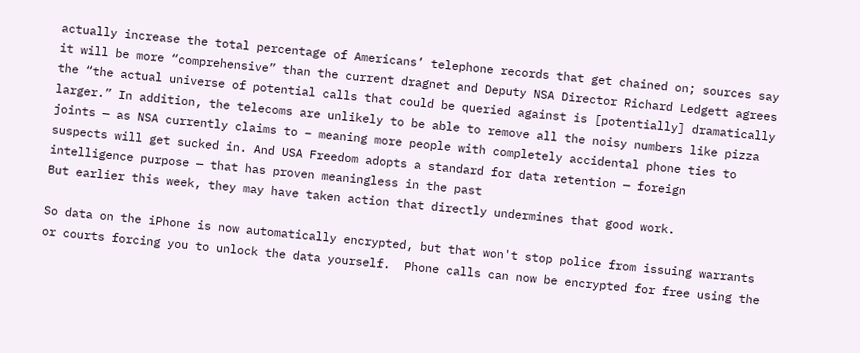actually increase the total percentage of Americans’ telephone records that get chained on; sources say it will be more “comprehensive” than the current dragnet and Deputy NSA Director Richard Ledgett agrees the “the actual universe of potential calls that could be queried against is [potentially] dramatically larger.” In addition, the telecoms are unlikely to be able to remove all the noisy numbers like pizza joints — as NSA currently claims to – meaning more people with completely accidental phone ties to suspects will get sucked in. And USA Freedom adopts a standard for data retention — foreign intelligence purpose — that has proven meaningless in the past
But earlier this week, they may have taken action that directly undermines that good work.

So data on the iPhone is now automatically encrypted, but that won't stop police from issuing warrants or courts forcing you to unlock the data yourself.  Phone calls can now be encrypted for free using the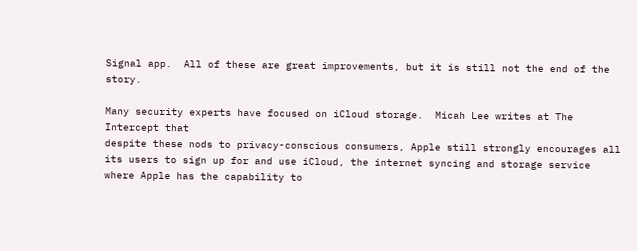Signal app.  All of these are great improvements, but it is still not the end of the story.

Many security experts have focused on iCloud storage.  Micah Lee writes at The Intercept that
despite these nods to privacy-conscious consumers, Apple still strongly encourages all its users to sign up for and use iCloud, the internet syncing and storage service where Apple has the capability to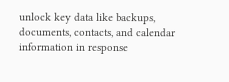unlock key data like backups, documents, contacts, and calendar information in response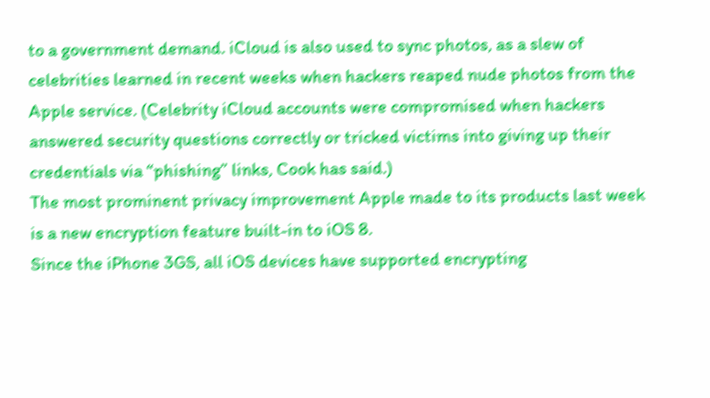to a government demand. iCloud is also used to sync photos, as a slew of celebrities learned in recent weeks when hackers reaped nude photos from the Apple service. (Celebrity iCloud accounts were compromised when hackers answered security questions correctly or tricked victims into giving up their credentials via “phishing” links, Cook has said.)
The most prominent privacy improvement Apple made to its products last week is a new encryption feature built-in to iOS 8.
Since the iPhone 3GS, all iOS devices have supported encrypting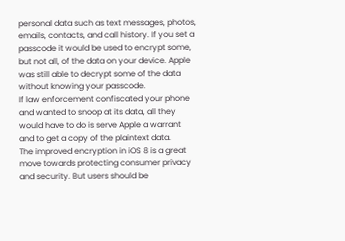personal data such as text messages, photos, emails, contacts, and call history. If you set a passcode it would be used to encrypt some, but not all, of the data on your device. Apple was still able to decrypt some of the data without knowing your passcode.
If law enforcement confiscated your phone and wanted to snoop at its data, all they would have to do is serve Apple a warrant and to get a copy of the plaintext data.
The improved encryption in iOS 8 is a great move towards protecting consumer privacy and security. But users should be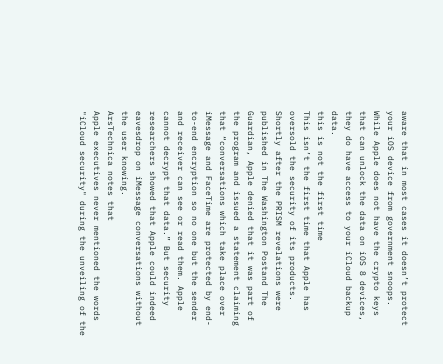aware that in most cases it doesn’t protect your iOS device from government snoops.
While Apple does not have the crypto keys that can unlock the data on iOS 8 devices, they do have access to your iCloud backup data.
this is not the first time
This isn’t the first time that Apple has oversold the security of its products. Shortly after the PRISM revelations were published in The Washington Postand The Guardian, Apple denied that it was part of the program and issued a statement claiming that “conversations which take place over iMessage and FaceTime are protected by end-to-end encryption so no one but the sender and receiver can see or read them. Apple cannot decrypt that data.” But security researchers showed that Apple could indeed eavesdrop on iMessage conversations without the user knowing.
ArsTechnica notes that
Apple executives never mentioned the words "iCloud security" during the unveiling of the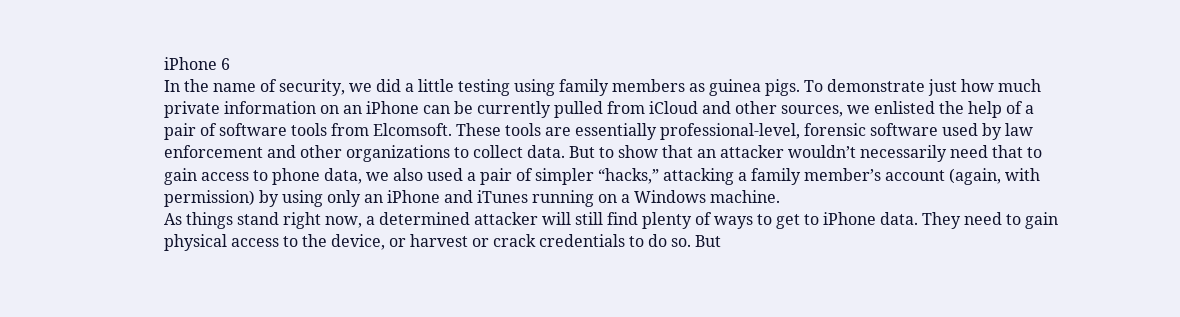iPhone 6
In the name of security, we did a little testing using family members as guinea pigs. To demonstrate just how much private information on an iPhone can be currently pulled from iCloud and other sources, we enlisted the help of a pair of software tools from Elcomsoft. These tools are essentially professional-level, forensic software used by law enforcement and other organizations to collect data. But to show that an attacker wouldn’t necessarily need that to gain access to phone data, we also used a pair of simpler “hacks,” attacking a family member’s account (again, with permission) by using only an iPhone and iTunes running on a Windows machine.
As things stand right now, a determined attacker will still find plenty of ways to get to iPhone data. They need to gain physical access to the device, or harvest or crack credentials to do so. But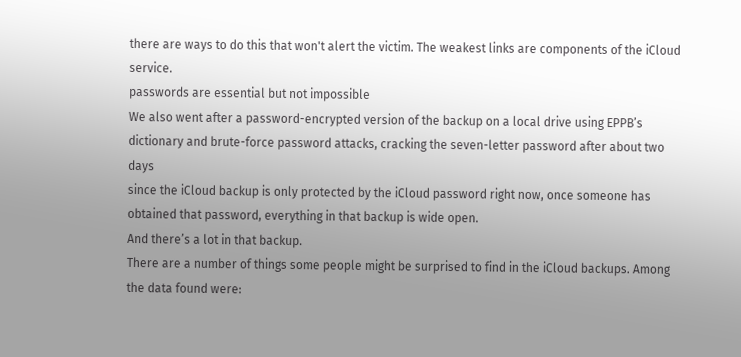there are ways to do this that won't alert the victim. The weakest links are components of the iCloud service.
passwords are essential but not impossible
We also went after a password-encrypted version of the backup on a local drive using EPPB’s dictionary and brute-force password attacks, cracking the seven-letter password after about two days
since the iCloud backup is only protected by the iCloud password right now, once someone has obtained that password, everything in that backup is wide open.
And there’s a lot in that backup.
There are a number of things some people might be surprised to find in the iCloud backups. Among the data found were: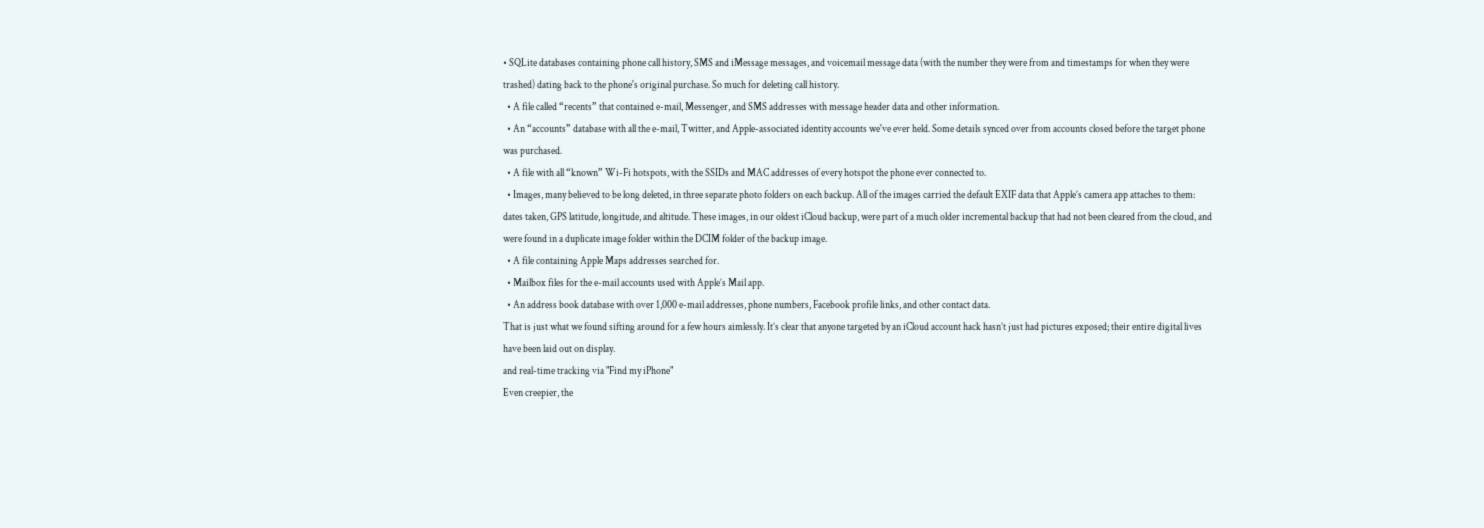• SQLite databases containing phone call history, SMS and iMessage messages, and voicemail message data (with the number they were from and timestamps for when they were trashed) dating back to the phone's original purchase. So much for deleting call history.
  • A file called “recents” that contained e-mail, Messenger, and SMS addresses with message header data and other information.
  • An “accounts” database with all the e-mail, Twitter, and Apple-associated identity accounts we've ever held. Some details synced over from accounts closed before the target phone was purchased.
  • A file with all “known” Wi-Fi hotspots, with the SSIDs and MAC addresses of every hotspot the phone ever connected to.
  • Images, many believed to be long deleted, in three separate photo folders on each backup. All of the images carried the default EXIF data that Apple’s camera app attaches to them: dates taken, GPS latitude, longitude, and altitude. These images, in our oldest iCloud backup, were part of a much older incremental backup that had not been cleared from the cloud, and were found in a duplicate image folder within the DCIM folder of the backup image.
  • A file containing Apple Maps addresses searched for.
  • Mailbox files for the e-mail accounts used with Apple’s Mail app.
  • An address book database with over 1,000 e-mail addresses, phone numbers, Facebook profile links, and other contact data.
That is just what we found sifting around for a few hours aimlessly. It’s clear that anyone targeted by an iCloud account hack hasn’t just had pictures exposed; their entire digital lives have been laid out on display.
and real-time tracking via "Find my iPhone"
Even creepier, the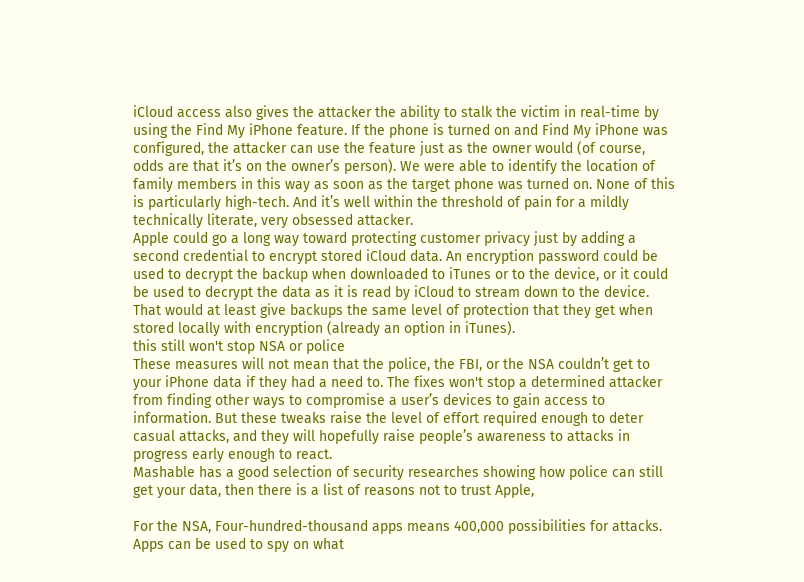iCloud access also gives the attacker the ability to stalk the victim in real-time by using the Find My iPhone feature. If the phone is turned on and Find My iPhone was configured, the attacker can use the feature just as the owner would (of course, odds are that it’s on the owner’s person). We were able to identify the location of family members in this way as soon as the target phone was turned on. None of this is particularly high-tech. And it’s well within the threshold of pain for a mildly technically literate, very obsessed attacker.
Apple could go a long way toward protecting customer privacy just by adding a second credential to encrypt stored iCloud data. An encryption password could be used to decrypt the backup when downloaded to iTunes or to the device, or it could be used to decrypt the data as it is read by iCloud to stream down to the device. That would at least give backups the same level of protection that they get when stored locally with encryption (already an option in iTunes).
this still won't stop NSA or police
These measures will not mean that the police, the FBI, or the NSA couldn’t get to your iPhone data if they had a need to. The fixes won't stop a determined attacker from finding other ways to compromise a user’s devices to gain access to information. But these tweaks raise the level of effort required enough to deter casual attacks, and they will hopefully raise people’s awareness to attacks in progress early enough to react.
Mashable has a good selection of security researches showing how police can still get your data, then there is a list of reasons not to trust Apple,

For the NSA, Four-hundred-thousand apps means 400,000 possibilities for attacks.  Apps can be used to spy on what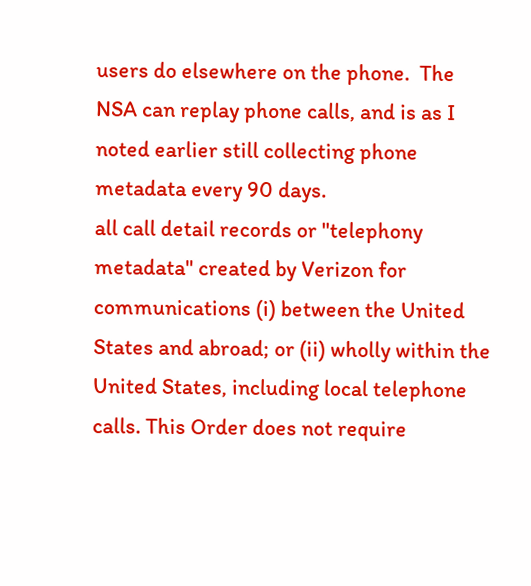users do elsewhere on the phone.  The NSA can replay phone calls, and is as I noted earlier still collecting phone metadata every 90 days.
all call detail records or "telephony metadata" created by Verizon for communications (i) between the United States and abroad; or (ii) wholly within the United States, including local telephone calls. This Order does not require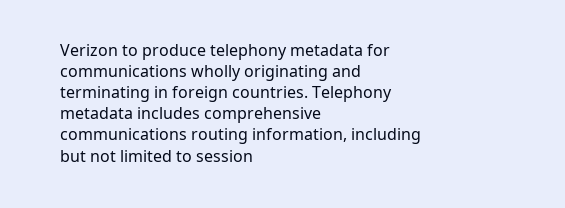Verizon to produce telephony metadata for communications wholly originating and terminating in foreign countries. Telephony metadata includes comprehensive communications routing information, including but not limited to session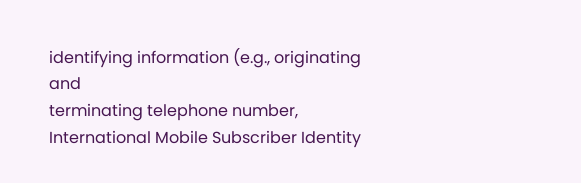identifying information (e.g., originating and
terminating telephone number, International Mobile Subscriber Identity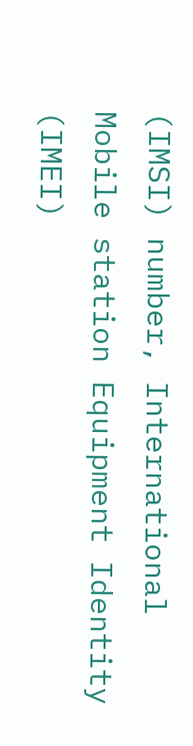(IMSI) number, International Mobile station Equipment Identity (IMEI)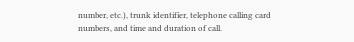number, etc.), trunk identifier, telephone calling card numbers, and time and duration of call.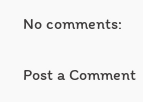No comments:

Post a Comment